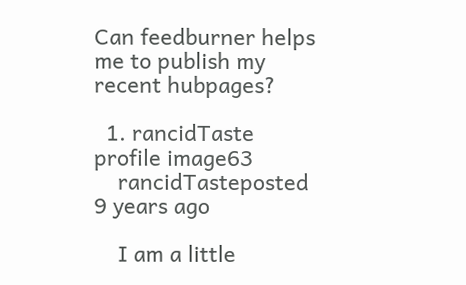Can feedburner helps me to publish my recent hubpages?

  1. rancidTaste profile image63
    rancidTasteposted 9 years ago

    I am a little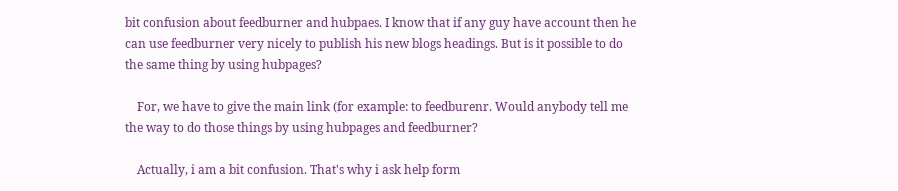bit confusion about feedburner and hubpaes. I know that if any guy have account then he can use feedburner very nicely to publish his new blogs headings. But is it possible to do the same thing by using hubpages?

    For, we have to give the main link (for example: to feedburenr. Would anybody tell me the way to do those things by using hubpages and feedburner?

    Actually, i am a bit confusion. That's why i ask help form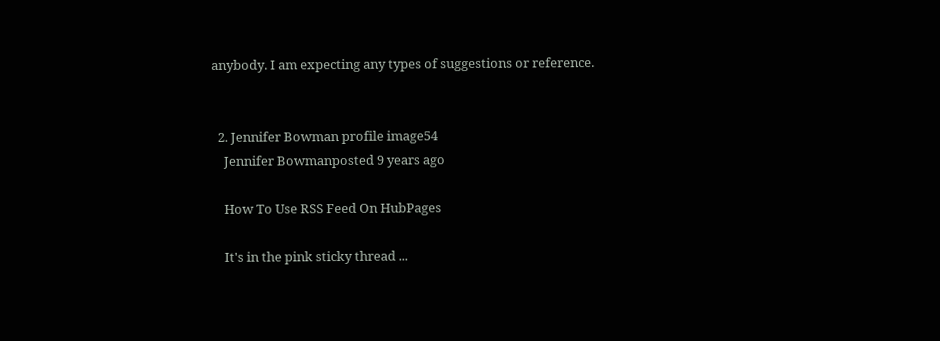anybody. I am expecting any types of suggestions or reference.


  2. Jennifer Bowman profile image54
    Jennifer Bowmanposted 9 years ago

    How To Use RSS Feed On HubPages

    It's in the pink sticky thread ...